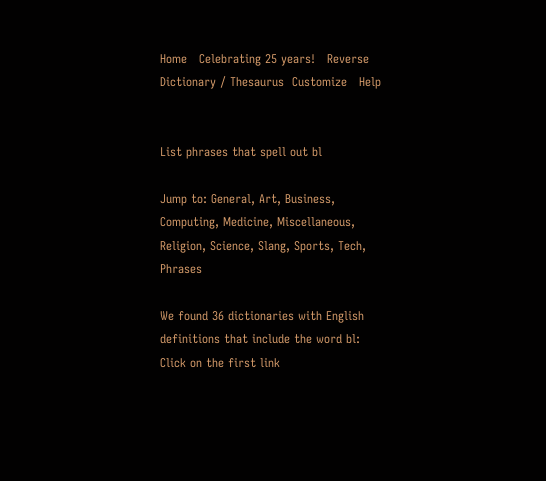Home   Celebrating 25 years!   Reverse Dictionary / Thesaurus  Customize   Help


List phrases that spell out bl

Jump to: General, Art, Business, Computing, Medicine, Miscellaneous, Religion, Science, Slang, Sports, Tech, Phrases

We found 36 dictionaries with English definitions that include the word bl:
Click on the first link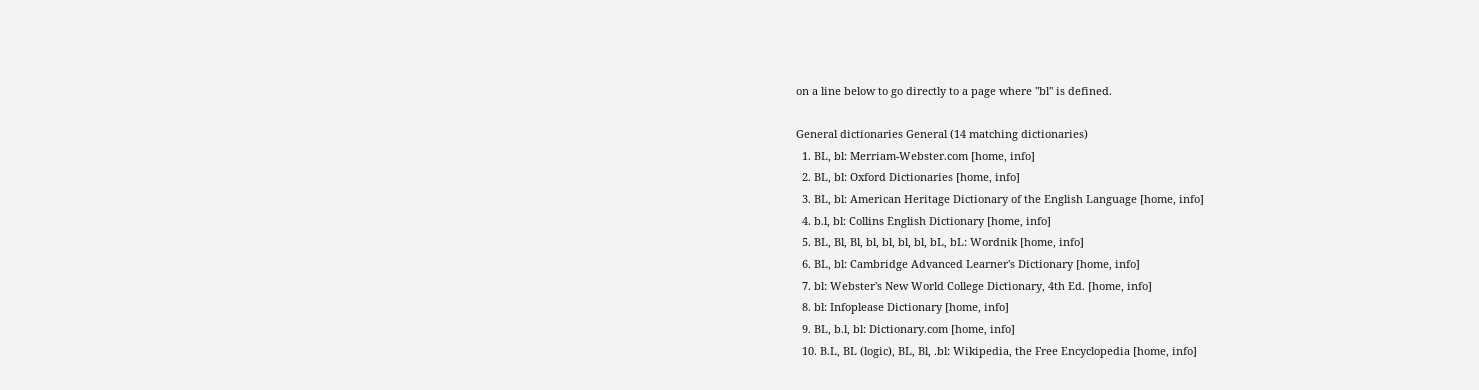on a line below to go directly to a page where "bl" is defined.

General dictionaries General (14 matching dictionaries)
  1. BL, bl: Merriam-Webster.com [home, info]
  2. BL, bl: Oxford Dictionaries [home, info]
  3. BL, bl: American Heritage Dictionary of the English Language [home, info]
  4. b.l, bl: Collins English Dictionary [home, info]
  5. BL, Bl, Bl, bl, bl, bl, bl, bL, bL: Wordnik [home, info]
  6. BL, bl: Cambridge Advanced Learner's Dictionary [home, info]
  7. bl: Webster's New World College Dictionary, 4th Ed. [home, info]
  8. bl: Infoplease Dictionary [home, info]
  9. BL, b.l, bl: Dictionary.com [home, info]
  10. B.L, BL (logic), BL, Bl, .bl: Wikipedia, the Free Encyclopedia [home, info]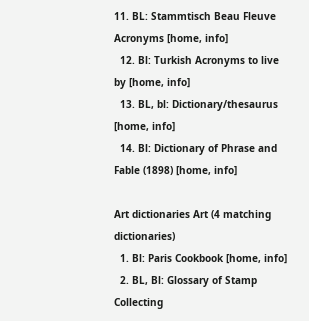11. BL: Stammtisch Beau Fleuve Acronyms [home, info]
  12. Bl: Turkish Acronyms to live by [home, info]
  13. BL, bl: Dictionary/thesaurus [home, info]
  14. Bl: Dictionary of Phrase and Fable (1898) [home, info]

Art dictionaries Art (4 matching dictionaries)
  1. Bl: Paris Cookbook [home, info]
  2. BL, Bl: Glossary of Stamp Collecting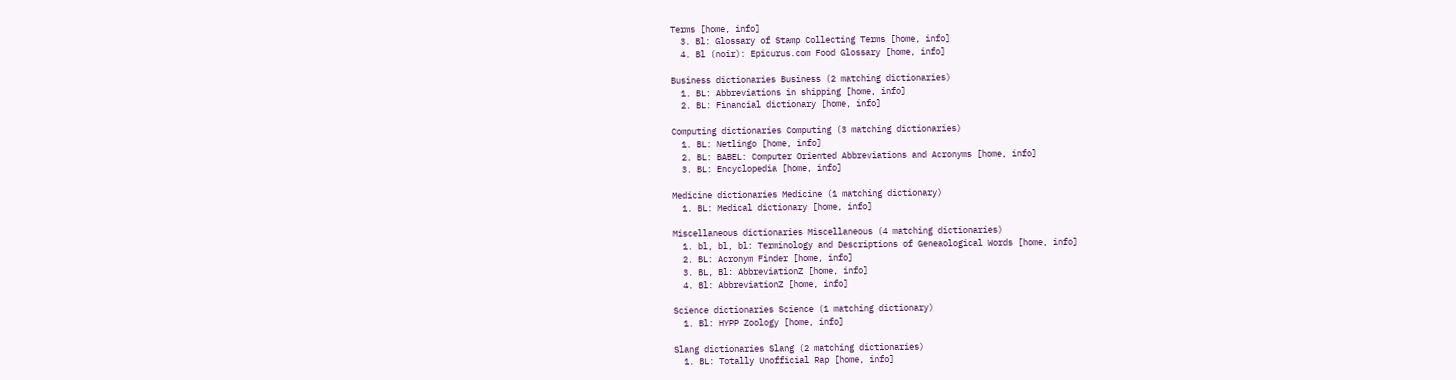Terms [home, info]
  3. Bl: Glossary of Stamp Collecting Terms [home, info]
  4. Bl (noir): Epicurus.com Food Glossary [home, info]

Business dictionaries Business (2 matching dictionaries)
  1. BL: Abbreviations in shipping [home, info]
  2. BL: Financial dictionary [home, info]

Computing dictionaries Computing (3 matching dictionaries)
  1. BL: Netlingo [home, info]
  2. BL: BABEL: Computer Oriented Abbreviations and Acronyms [home, info]
  3. BL: Encyclopedia [home, info]

Medicine dictionaries Medicine (1 matching dictionary)
  1. BL: Medical dictionary [home, info]

Miscellaneous dictionaries Miscellaneous (4 matching dictionaries)
  1. bl, bl, bl: Terminology and Descriptions of Geneaological Words [home, info]
  2. BL: Acronym Finder [home, info]
  3. BL, Bl: AbbreviationZ [home, info]
  4. Bl: AbbreviationZ [home, info]

Science dictionaries Science (1 matching dictionary)
  1. Bl: HYPP Zoology [home, info]

Slang dictionaries Slang (2 matching dictionaries)
  1. BL: Totally Unofficial Rap [home, info]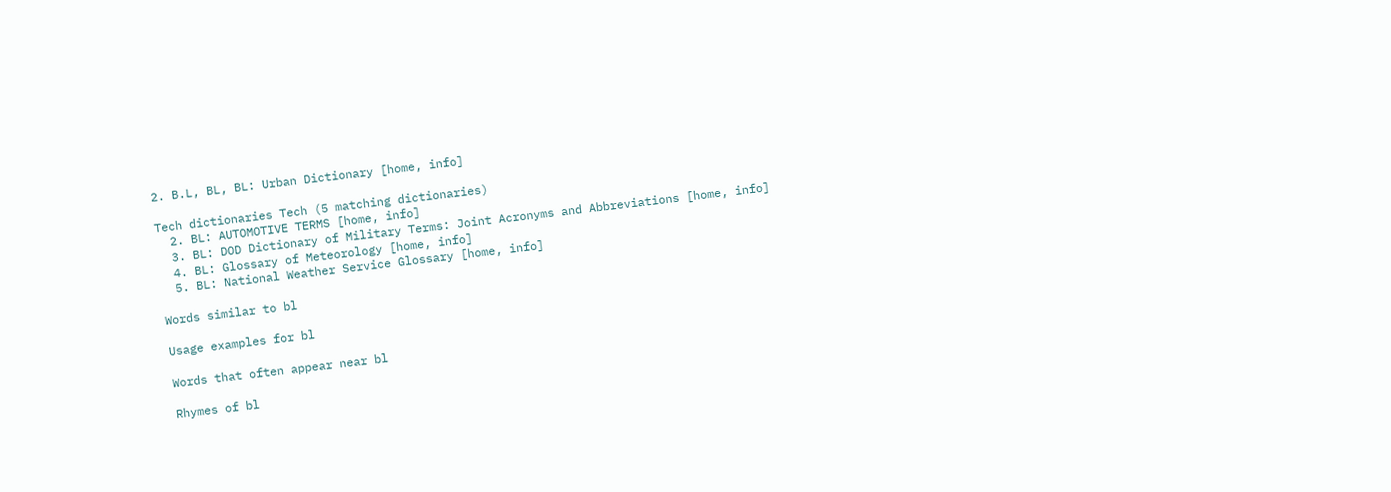2. B.L, BL, BL: Urban Dictionary [home, info]

Tech dictionaries Tech (5 matching dictionaries)
  2. BL: AUTOMOTIVE TERMS [home, info]
  3. BL: DOD Dictionary of Military Terms: Joint Acronyms and Abbreviations [home, info]
  4. BL: Glossary of Meteorology [home, info]
  5. BL: National Weather Service Glossary [home, info]

Words similar to bl

Usage examples for bl

Words that often appear near bl

Rhymes of bl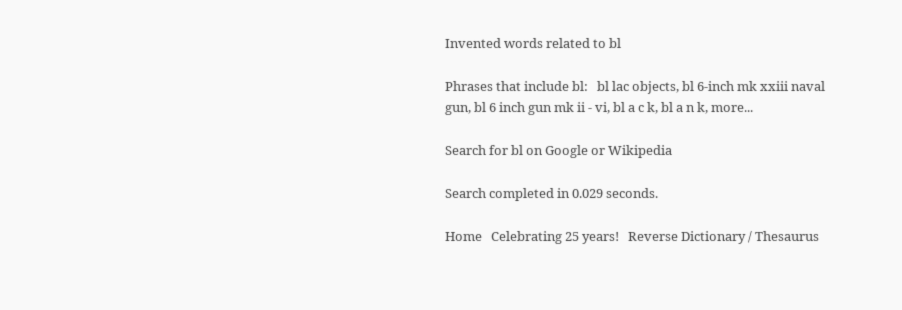Invented words related to bl

Phrases that include bl:   bl lac objects, bl 6-inch mk xxiii naval gun, bl 6 inch gun mk ii - vi, bl a c k, bl a n k, more...

Search for bl on Google or Wikipedia

Search completed in 0.029 seconds.

Home   Celebrating 25 years!   Reverse Dictionary / Thesaurus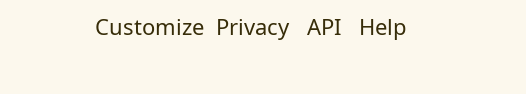Customize  Privacy   API   Help